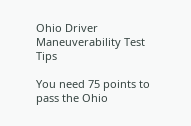Ohio Driver Maneuverability Test Tips

You need 75 points to pass the Ohio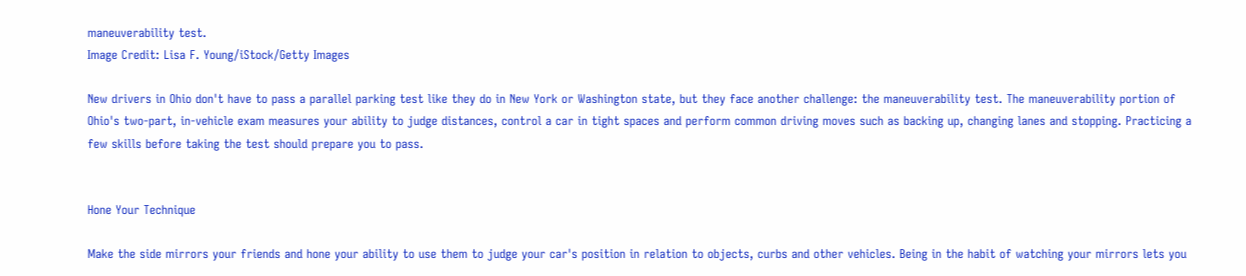maneuverability test.
Image Credit: Lisa F. Young/iStock/Getty Images

New drivers in Ohio don't have to pass a parallel parking test like they do in New York or Washington state, but they face another challenge: the maneuverability test. The maneuverability portion of Ohio's two-part, in-vehicle exam measures your ability to judge distances, control a car in tight spaces and perform common driving moves such as backing up, changing lanes and stopping. Practicing a few skills before taking the test should prepare you to pass.


Hone Your Technique

Make the side mirrors your friends and hone your ability to use them to judge your car's position in relation to objects, curbs and other vehicles. Being in the habit of watching your mirrors lets you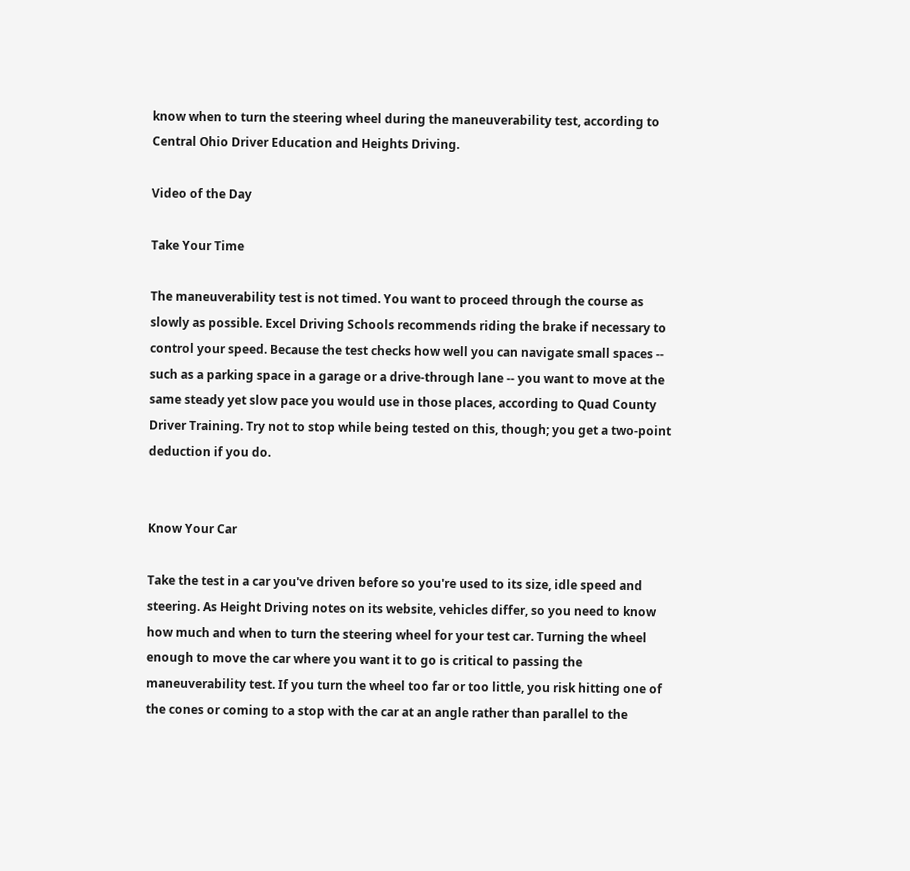know when to turn the steering wheel during the maneuverability test, according to Central Ohio Driver Education and Heights Driving.

Video of the Day

Take Your Time

The maneuverability test is not timed. You want to proceed through the course as slowly as possible. Excel Driving Schools recommends riding the brake if necessary to control your speed. Because the test checks how well you can navigate small spaces -- such as a parking space in a garage or a drive-through lane -- you want to move at the same steady yet slow pace you would use in those places, according to Quad County Driver Training. Try not to stop while being tested on this, though; you get a two-point deduction if you do.


Know Your Car

Take the test in a car you've driven before so you're used to its size, idle speed and steering. As Height Driving notes on its website, vehicles differ, so you need to know how much and when to turn the steering wheel for your test car. Turning the wheel enough to move the car where you want it to go is critical to passing the maneuverability test. If you turn the wheel too far or too little, you risk hitting one of the cones or coming to a stop with the car at an angle rather than parallel to the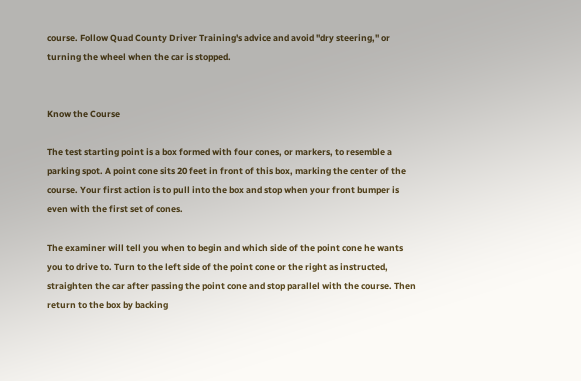course. Follow Quad County Driver Training's advice and avoid "dry steering," or turning the wheel when the car is stopped.


Know the Course

The test starting point is a box formed with four cones, or markers, to resemble a parking spot. A point cone sits 20 feet in front of this box, marking the center of the course. Your first action is to pull into the box and stop when your front bumper is even with the first set of cones.

The examiner will tell you when to begin and which side of the point cone he wants you to drive to. Turn to the left side of the point cone or the right as instructed, straighten the car after passing the point cone and stop parallel with the course. Then return to the box by backing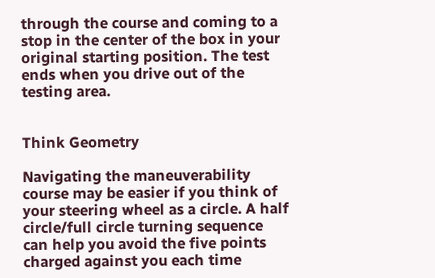through the course and coming to a stop in the center of the box in your original starting position. The test ends when you drive out of the testing area.


Think Geometry

Navigating the maneuverability course may be easier if you think of your steering wheel as a circle. A half circle/full circle turning sequence can help you avoid the five points charged against you each time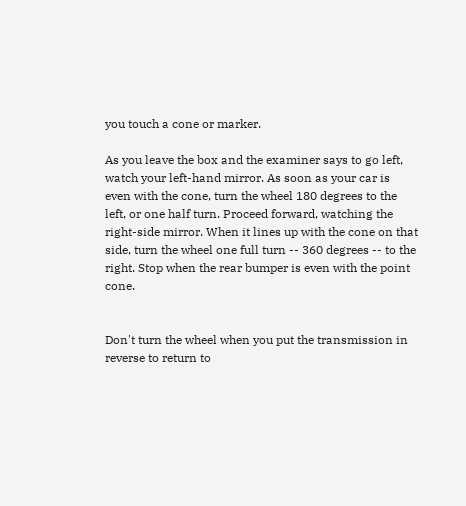you touch a cone or marker.

As you leave the box and the examiner says to go left, watch your left-hand mirror. As soon as your car is even with the cone, turn the wheel 180 degrees to the left, or one half turn. Proceed forward, watching the right-side mirror. When it lines up with the cone on that side, turn the wheel one full turn -- 360 degrees -- to the right. Stop when the rear bumper is even with the point cone.


Don't turn the wheel when you put the transmission in reverse to return to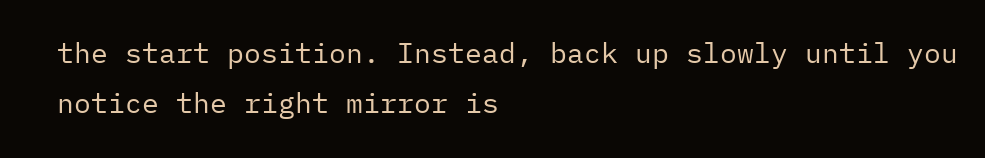the start position. Instead, back up slowly until you notice the right mirror is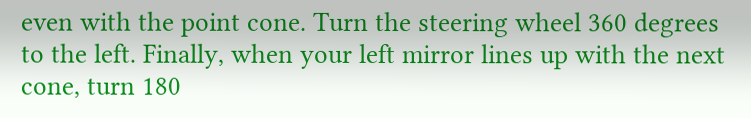even with the point cone. Turn the steering wheel 360 degrees to the left. Finally, when your left mirror lines up with the next cone, turn 180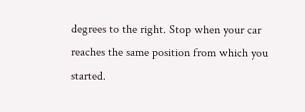degrees to the right. Stop when your car reaches the same position from which you started.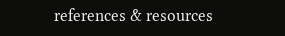references & resources